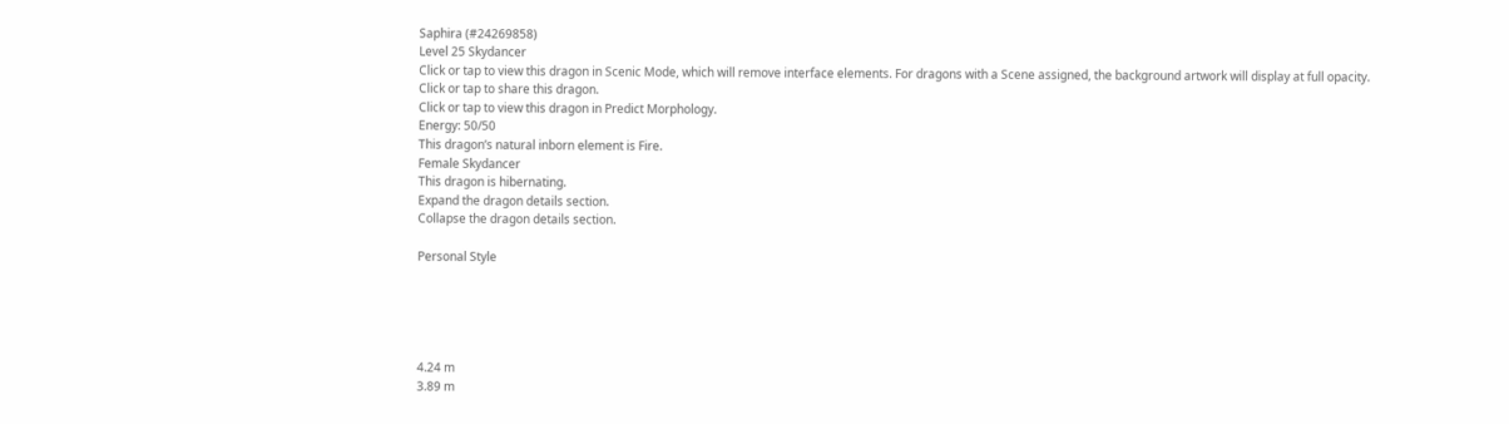Saphira (#24269858)
Level 25 Skydancer
Click or tap to view this dragon in Scenic Mode, which will remove interface elements. For dragons with a Scene assigned, the background artwork will display at full opacity.
Click or tap to share this dragon.
Click or tap to view this dragon in Predict Morphology.
Energy: 50/50
This dragon’s natural inborn element is Fire.
Female Skydancer
This dragon is hibernating.
Expand the dragon details section.
Collapse the dragon details section.

Personal Style





4.24 m
3.89 m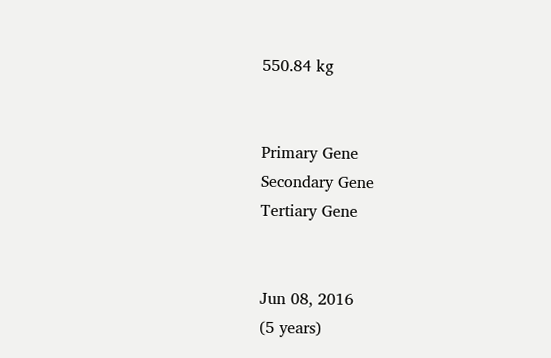550.84 kg


Primary Gene
Secondary Gene
Tertiary Gene


Jun 08, 2016
(5 years)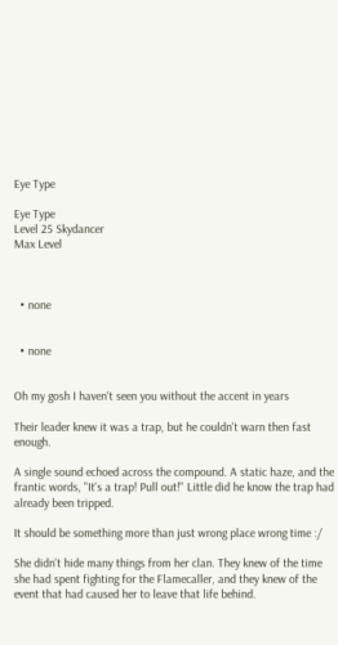Eye Type

Eye Type
Level 25 Skydancer
Max Level



  • none


  • none


Oh my gosh I haven't seen you without the accent in years

Their leader knew it was a trap, but he couldn't warn then fast enough.

A single sound echoed across the compound. A static haze, and the frantic words, "It's a trap! Pull out!" Little did he know the trap had already been tripped.

It should be something more than just wrong place wrong time :/

She didn't hide many things from her clan. They knew of the time she had spent fighting for the Flamecaller, and they knew of the event that had caused her to leave that life behind.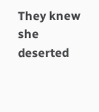They knew she deserted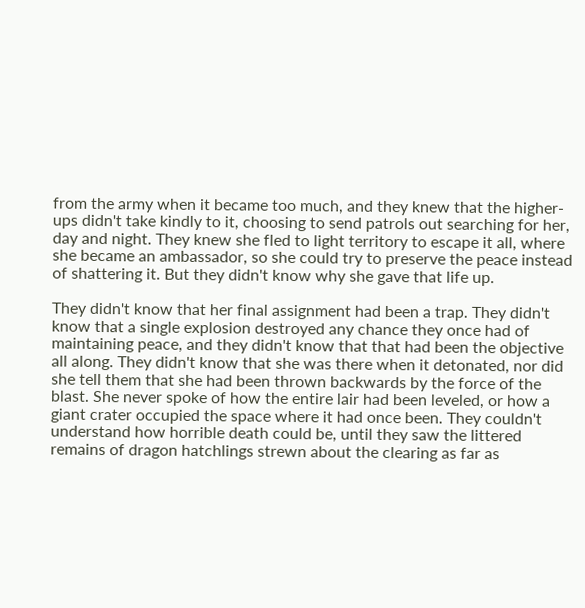from the army when it became too much, and they knew that the higher-ups didn't take kindly to it, choosing to send patrols out searching for her, day and night. They knew she fled to light territory to escape it all, where she became an ambassador, so she could try to preserve the peace instead of shattering it. But they didn't know why she gave that life up.

They didn't know that her final assignment had been a trap. They didn't know that a single explosion destroyed any chance they once had of maintaining peace, and they didn't know that that had been the objective all along. They didn't know that she was there when it detonated, nor did she tell them that she had been thrown backwards by the force of the blast. She never spoke of how the entire lair had been leveled, or how a giant crater occupied the space where it had once been. They couldn't understand how horrible death could be, until they saw the littered remains of dragon hatchlings strewn about the clearing as far as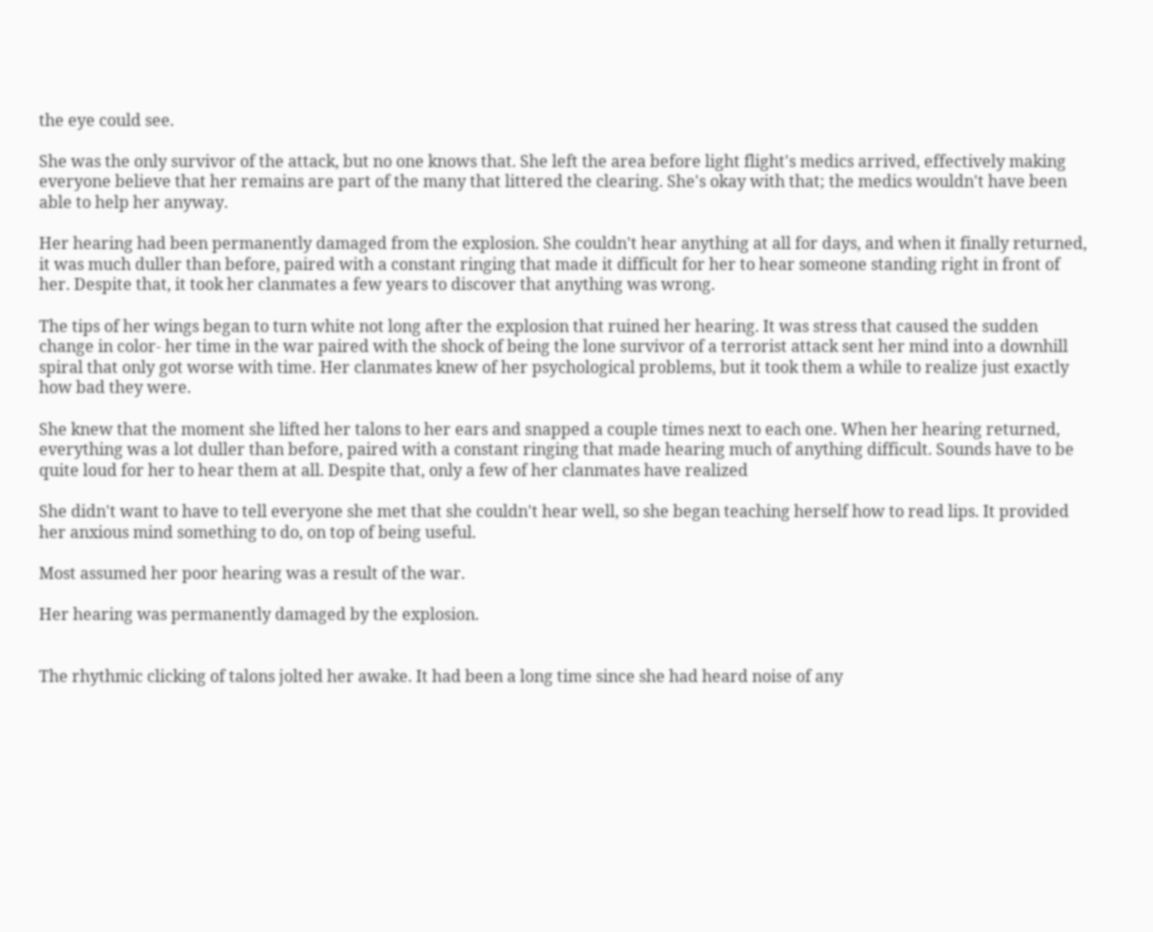the eye could see.

She was the only survivor of the attack, but no one knows that. She left the area before light flight's medics arrived, effectively making everyone believe that her remains are part of the many that littered the clearing. She's okay with that; the medics wouldn't have been able to help her anyway.

Her hearing had been permanently damaged from the explosion. She couldn't hear anything at all for days, and when it finally returned, it was much duller than before, paired with a constant ringing that made it difficult for her to hear someone standing right in front of her. Despite that, it took her clanmates a few years to discover that anything was wrong.

The tips of her wings began to turn white not long after the explosion that ruined her hearing. It was stress that caused the sudden change in color- her time in the war paired with the shock of being the lone survivor of a terrorist attack sent her mind into a downhill spiral that only got worse with time. Her clanmates knew of her psychological problems, but it took them a while to realize just exactly how bad they were.

She knew that the moment she lifted her talons to her ears and snapped a couple times next to each one. When her hearing returned, everything was a lot duller than before, paired with a constant ringing that made hearing much of anything difficult. Sounds have to be quite loud for her to hear them at all. Despite that, only a few of her clanmates have realized

She didn't want to have to tell everyone she met that she couldn't hear well, so she began teaching herself how to read lips. It provided her anxious mind something to do, on top of being useful.

Most assumed her poor hearing was a result of the war.

Her hearing was permanently damaged by the explosion.


The rhythmic clicking of talons jolted her awake. It had been a long time since she had heard noise of any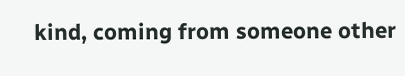kind, coming from someone other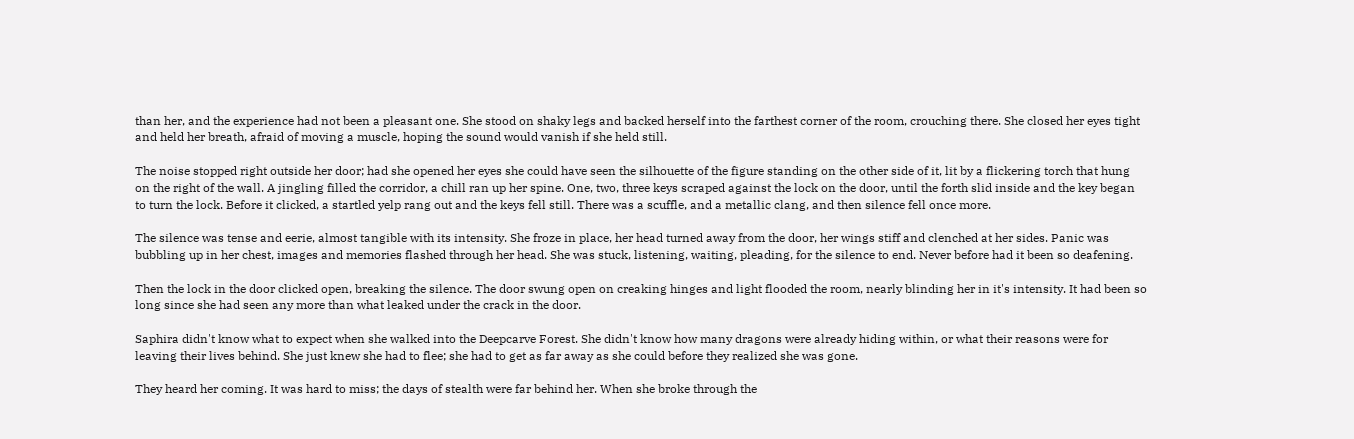than her, and the experience had not been a pleasant one. She stood on shaky legs and backed herself into the farthest corner of the room, crouching there. She closed her eyes tight and held her breath, afraid of moving a muscle, hoping the sound would vanish if she held still.

The noise stopped right outside her door; had she opened her eyes she could have seen the silhouette of the figure standing on the other side of it, lit by a flickering torch that hung on the right of the wall. A jingling filled the corridor, a chill ran up her spine. One, two, three keys scraped against the lock on the door, until the forth slid inside and the key began to turn the lock. Before it clicked, a startled yelp rang out and the keys fell still. There was a scuffle, and a metallic clang, and then silence fell once more.

The silence was tense and eerie, almost tangible with its intensity. She froze in place, her head turned away from the door, her wings stiff and clenched at her sides. Panic was bubbling up in her chest, images and memories flashed through her head. She was stuck, listening, waiting, pleading, for the silence to end. Never before had it been so deafening.

Then the lock in the door clicked open, breaking the silence. The door swung open on creaking hinges and light flooded the room, nearly blinding her in it's intensity. It had been so long since she had seen any more than what leaked under the crack in the door.

Saphira didn't know what to expect when she walked into the Deepcarve Forest. She didn't know how many dragons were already hiding within, or what their reasons were for leaving their lives behind. She just knew she had to flee; she had to get as far away as she could before they realized she was gone.

They heard her coming. It was hard to miss; the days of stealth were far behind her. When she broke through the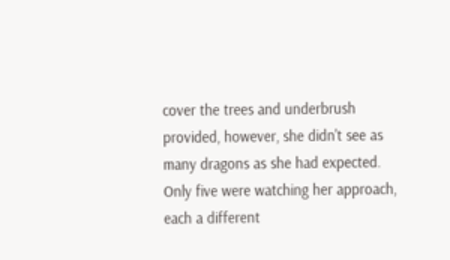cover the trees and underbrush provided, however, she didn't see as many dragons as she had expected. Only five were watching her approach, each a different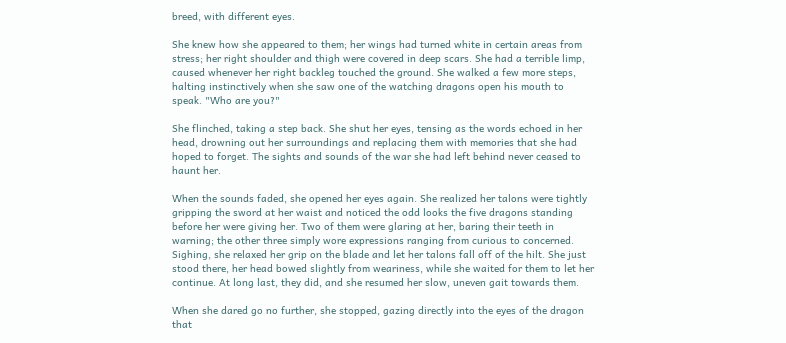breed, with different eyes.

She knew how she appeared to them; her wings had turned white in certain areas from stress; her right shoulder and thigh were covered in deep scars. She had a terrible limp, caused whenever her right backleg touched the ground. She walked a few more steps, halting instinctively when she saw one of the watching dragons open his mouth to speak. "Who are you?"

She flinched, taking a step back. She shut her eyes, tensing as the words echoed in her head, drowning out her surroundings and replacing them with memories that she had hoped to forget. The sights and sounds of the war she had left behind never ceased to haunt her.

When the sounds faded, she opened her eyes again. She realized her talons were tightly gripping the sword at her waist and noticed the odd looks the five dragons standing before her were giving her. Two of them were glaring at her, baring their teeth in warning; the other three simply wore expressions ranging from curious to concerned. Sighing, she relaxed her grip on the blade and let her talons fall off of the hilt. She just stood there, her head bowed slightly from weariness, while she waited for them to let her continue. At long last, they did, and she resumed her slow, uneven gait towards them.

When she dared go no further, she stopped, gazing directly into the eyes of the dragon that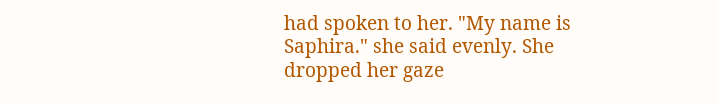had spoken to her. "My name is Saphira." she said evenly. She dropped her gaze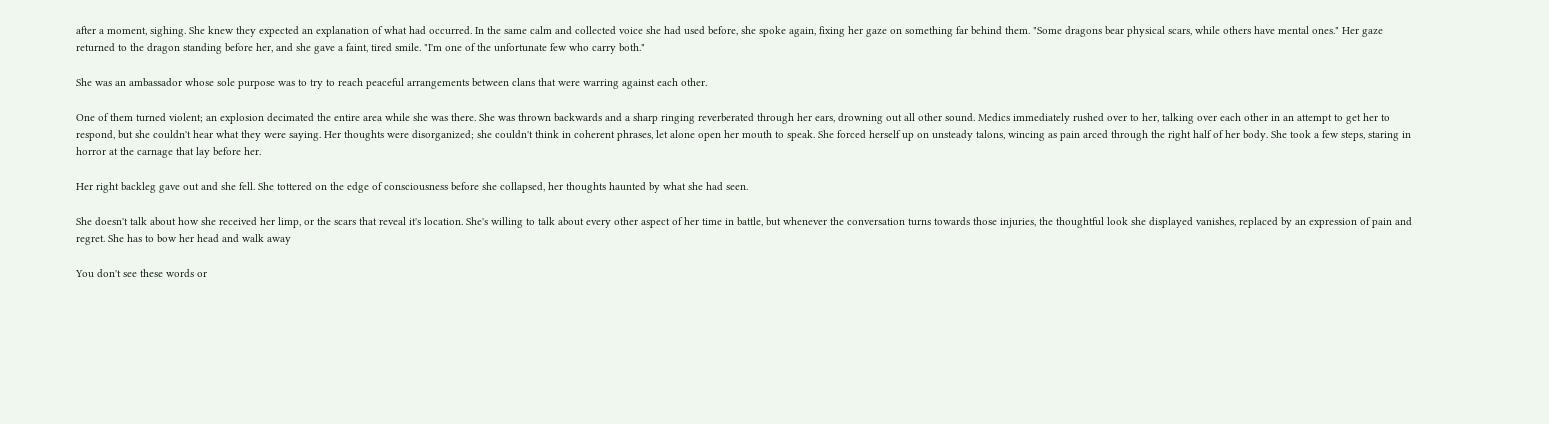after a moment, sighing. She knew they expected an explanation of what had occurred. In the same calm and collected voice she had used before, she spoke again, fixing her gaze on something far behind them. "Some dragons bear physical scars, while others have mental ones." Her gaze returned to the dragon standing before her, and she gave a faint, tired smile. "I'm one of the unfortunate few who carry both."

She was an ambassador whose sole purpose was to try to reach peaceful arrangements between clans that were warring against each other.

One of them turned violent; an explosion decimated the entire area while she was there. She was thrown backwards and a sharp ringing reverberated through her ears, drowning out all other sound. Medics immediately rushed over to her, talking over each other in an attempt to get her to respond, but she couldn't hear what they were saying. Her thoughts were disorganized; she couldn't think in coherent phrases, let alone open her mouth to speak. She forced herself up on unsteady talons, wincing as pain arced through the right half of her body. She took a few steps, staring in horror at the carnage that lay before her.

Her right backleg gave out and she fell. She tottered on the edge of consciousness before she collapsed, her thoughts haunted by what she had seen.

She doesn't talk about how she received her limp, or the scars that reveal it's location. She's willing to talk about every other aspect of her time in battle, but whenever the conversation turns towards those injuries, the thoughtful look she displayed vanishes, replaced by an expression of pain and regret. She has to bow her head and walk away

You don't see these words or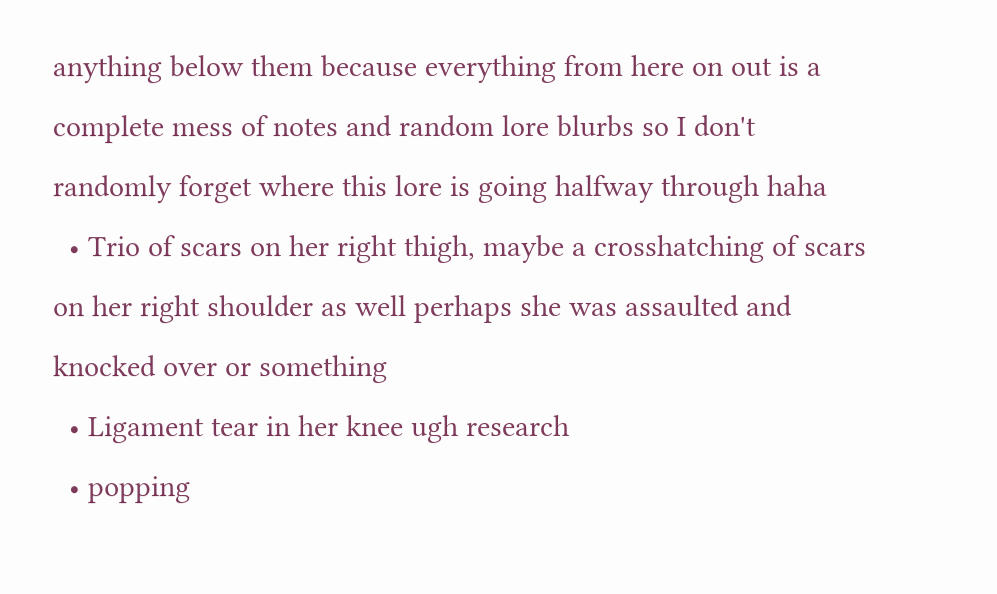anything below them because everything from here on out is a complete mess of notes and random lore blurbs so I don't randomly forget where this lore is going halfway through haha
  • Trio of scars on her right thigh, maybe a crosshatching of scars on her right shoulder as well perhaps she was assaulted and knocked over or something
  • Ligament tear in her knee ugh research
  • popping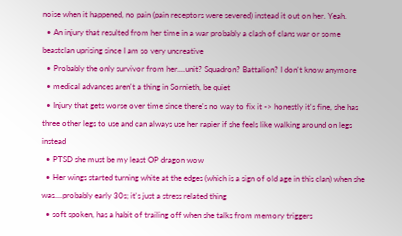noise when it happened, no pain (pain receptors were severed) instead it out on her. Yeah.
  • An injury that resulted from her time in a war probably a clash of clans war or some beastclan uprising since I am so very uncreative
  • Probably the only survivor from her....unit? Squadron? Battalion? I don't know anymore
  • medical advances aren't a thing in Sornieth, be quiet
  • Injury that gets worse over time since there's no way to fix it -> honestly it's fine, she has three other legs to use and can always use her rapier if she feels like walking around on legs instead
  • PTSD she must be my least OP dragon wow
  • Her wings started turning white at the edges (which is a sign of old age in this clan) when she was....probably early 30s; it's just a stress related thing
  • soft spoken, has a habit of trailing off when she talks from memory triggers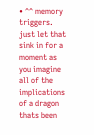• ^^ memory triggers. just let that sink in for a moment as you imagine all of the implications of a dragon thats been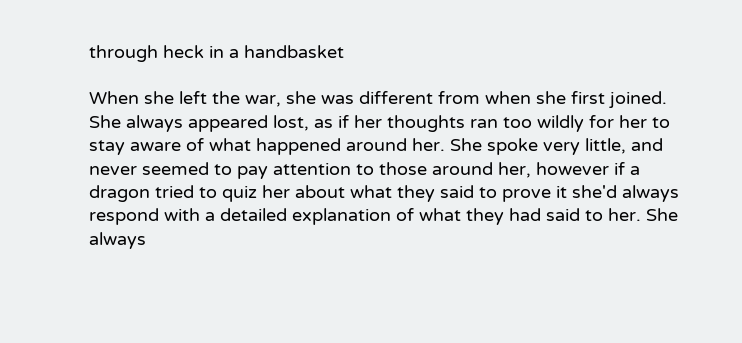through heck in a handbasket

When she left the war, she was different from when she first joined. She always appeared lost, as if her thoughts ran too wildly for her to stay aware of what happened around her. She spoke very little, and never seemed to pay attention to those around her, however if a dragon tried to quiz her about what they said to prove it she'd always respond with a detailed explanation of what they had said to her. She always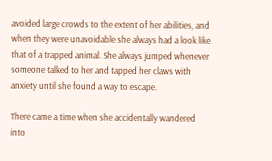avoided large crowds to the extent of her abilities, and when they were unavoidable she always had a look like that of a trapped animal. She always jumped whenever someone talked to her and tapped her claws with anxiety until she found a way to escape.

There came a time when she accidentally wandered into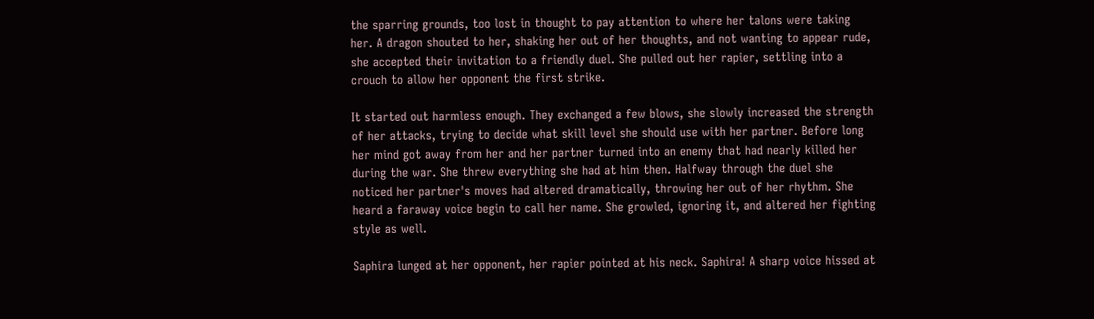the sparring grounds, too lost in thought to pay attention to where her talons were taking her. A dragon shouted to her, shaking her out of her thoughts, and not wanting to appear rude, she accepted their invitation to a friendly duel. She pulled out her rapier, settling into a crouch to allow her opponent the first strike.

It started out harmless enough. They exchanged a few blows, she slowly increased the strength of her attacks, trying to decide what skill level she should use with her partner. Before long her mind got away from her and her partner turned into an enemy that had nearly killed her during the war. She threw everything she had at him then. Halfway through the duel she noticed her partner's moves had altered dramatically, throwing her out of her rhythm. She heard a faraway voice begin to call her name. She growled, ignoring it, and altered her fighting style as well.

Saphira lunged at her opponent, her rapier pointed at his neck. Saphira! A sharp voice hissed at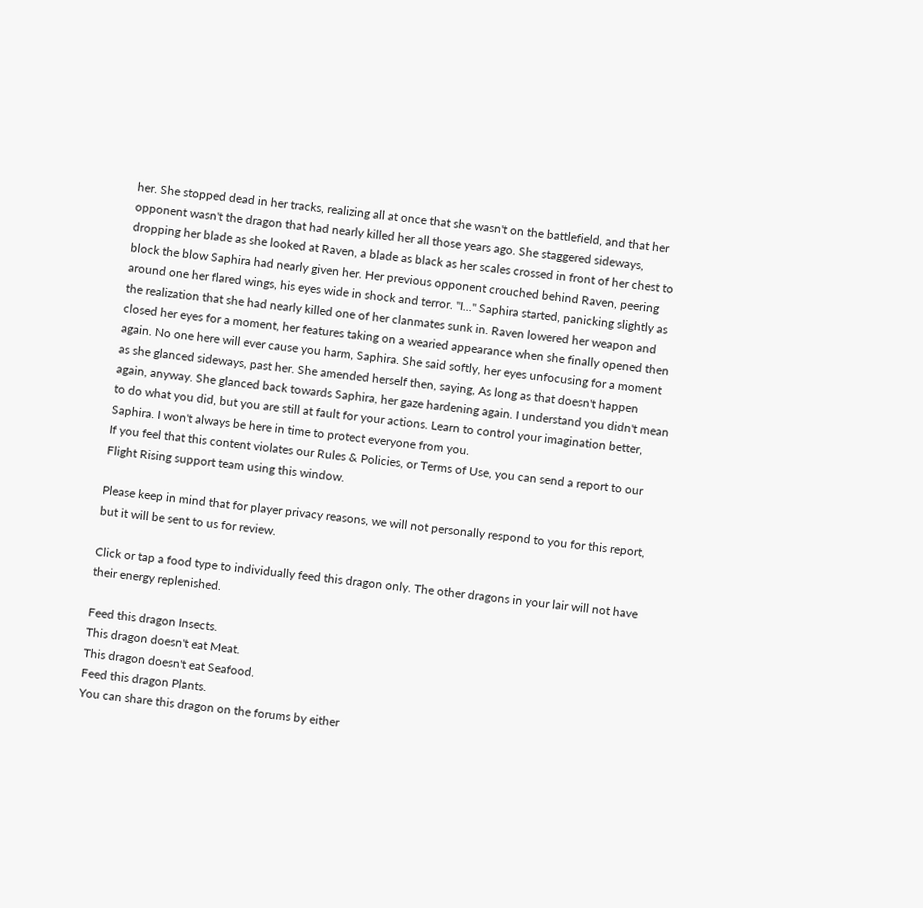her. She stopped dead in her tracks, realizing all at once that she wasn't on the battlefield, and that her opponent wasn't the dragon that had nearly killed her all those years ago. She staggered sideways, dropping her blade as she looked at Raven, a blade as black as her scales crossed in front of her chest to block the blow Saphira had nearly given her. Her previous opponent crouched behind Raven, peering around one her flared wings, his eyes wide in shock and terror. "I..." Saphira started, panicking slightly as the realization that she had nearly killed one of her clanmates sunk in. Raven lowered her weapon and closed her eyes for a moment, her features taking on a wearied appearance when she finally opened then again. No one here will ever cause you harm, Saphira. She said softly, her eyes unfocusing for a moment as she glanced sideways, past her. She amended herself then, saying, As long as that doesn't happen again, anyway. She glanced back towards Saphira, her gaze hardening again. I understand you didn't mean to do what you did, but you are still at fault for your actions. Learn to control your imagination better, Saphira. I won't always be here in time to protect everyone from you.
If you feel that this content violates our Rules & Policies, or Terms of Use, you can send a report to our Flight Rising support team using this window.

Please keep in mind that for player privacy reasons, we will not personally respond to you for this report, but it will be sent to us for review.

Click or tap a food type to individually feed this dragon only. The other dragons in your lair will not have their energy replenished.

Feed this dragon Insects.
This dragon doesn't eat Meat.
This dragon doesn't eat Seafood.
Feed this dragon Plants.
You can share this dragon on the forums by either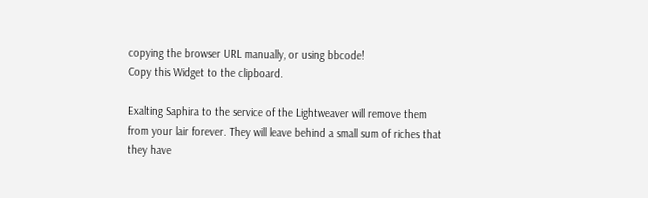copying the browser URL manually, or using bbcode!
Copy this Widget to the clipboard.

Exalting Saphira to the service of the Lightweaver will remove them from your lair forever. They will leave behind a small sum of riches that they have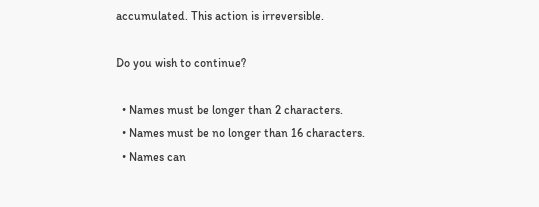accumulated. This action is irreversible.

Do you wish to continue?

  • Names must be longer than 2 characters.
  • Names must be no longer than 16 characters.
  • Names can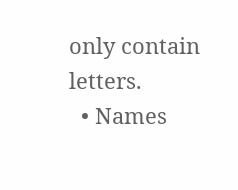only contain letters.
  • Names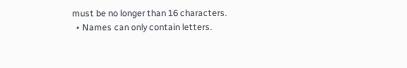must be no longer than 16 characters.
  • Names can only contain letters.